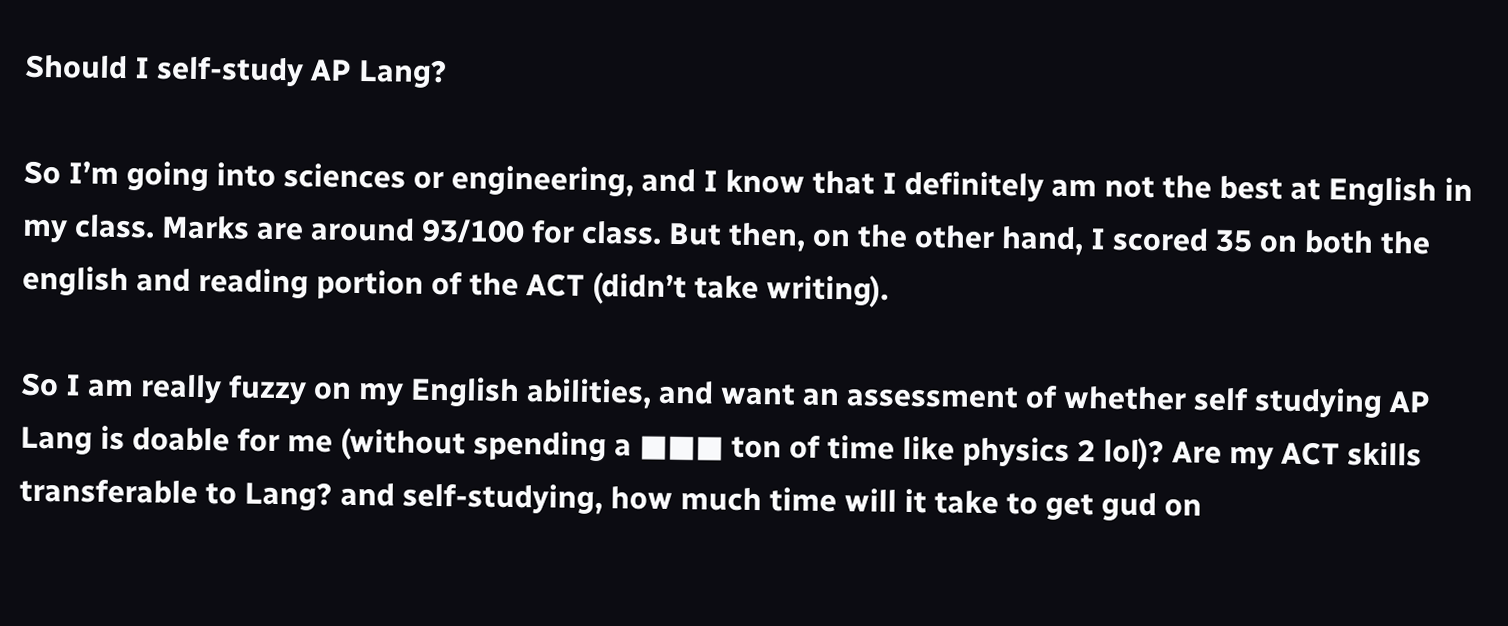Should I self-study AP Lang?

So I’m going into sciences or engineering, and I know that I definitely am not the best at English in my class. Marks are around 93/100 for class. But then, on the other hand, I scored 35 on both the english and reading portion of the ACT (didn’t take writing).

So I am really fuzzy on my English abilities, and want an assessment of whether self studying AP Lang is doable for me (without spending a ■■■ ton of time like physics 2 lol)? Are my ACT skills transferable to Lang? and self-studying, how much time will it take to get gud on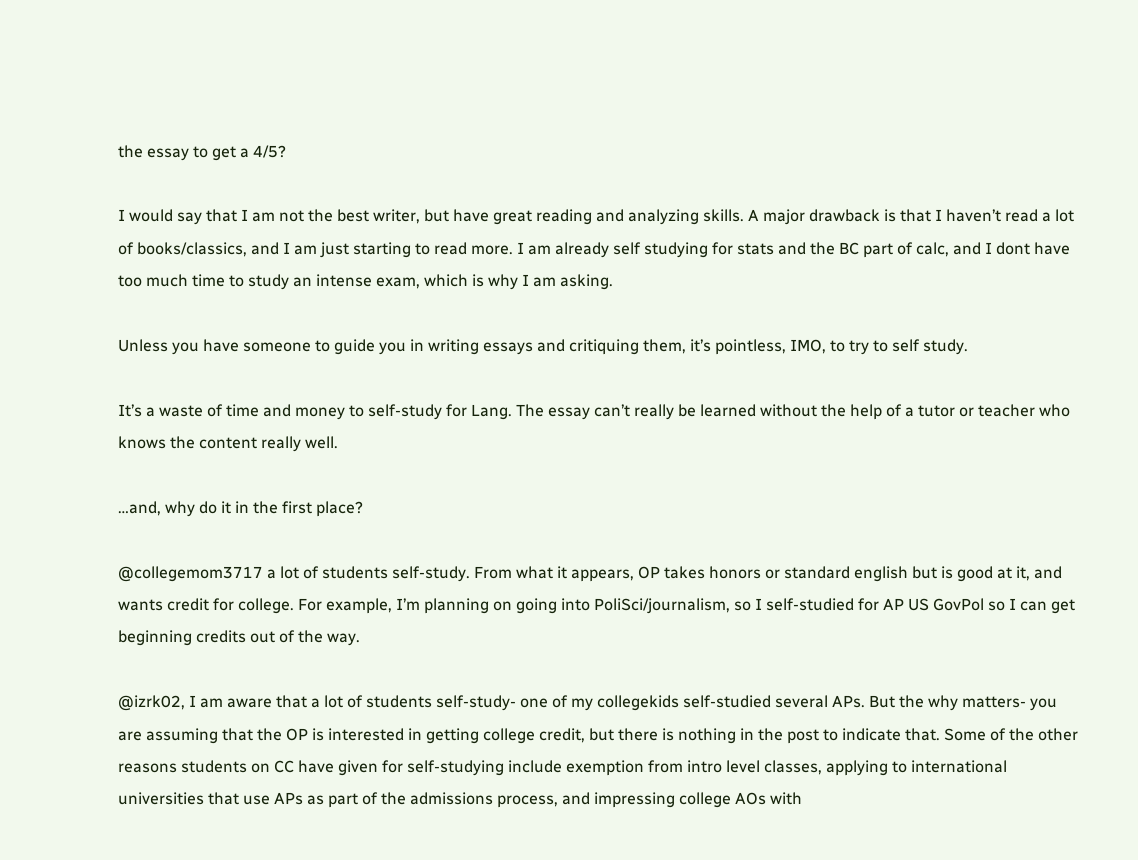the essay to get a 4/5?

I would say that I am not the best writer, but have great reading and analyzing skills. A major drawback is that I haven’t read a lot of books/classics, and I am just starting to read more. I am already self studying for stats and the BC part of calc, and I dont have too much time to study an intense exam, which is why I am asking.

Unless you have someone to guide you in writing essays and critiquing them, it’s pointless, IMO, to try to self study.

It’s a waste of time and money to self-study for Lang. The essay can’t really be learned without the help of a tutor or teacher who knows the content really well.

…and, why do it in the first place?

@collegemom3717 a lot of students self-study. From what it appears, OP takes honors or standard english but is good at it, and wants credit for college. For example, I’m planning on going into PoliSci/journalism, so I self-studied for AP US GovPol so I can get beginning credits out of the way.

@izrk02, I am aware that a lot of students self-study- one of my collegekids self-studied several APs. But the why matters- you are assuming that the OP is interested in getting college credit, but there is nothing in the post to indicate that. Some of the other reasons students on CC have given for self-studying include exemption from intro level classes, applying to international universities that use APs as part of the admissions process, and impressing college AOs with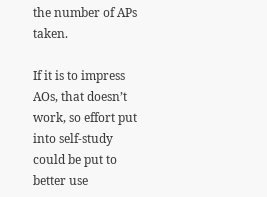the number of APs taken.

If it is to impress AOs, that doesn’t work, so effort put into self-study could be put to better use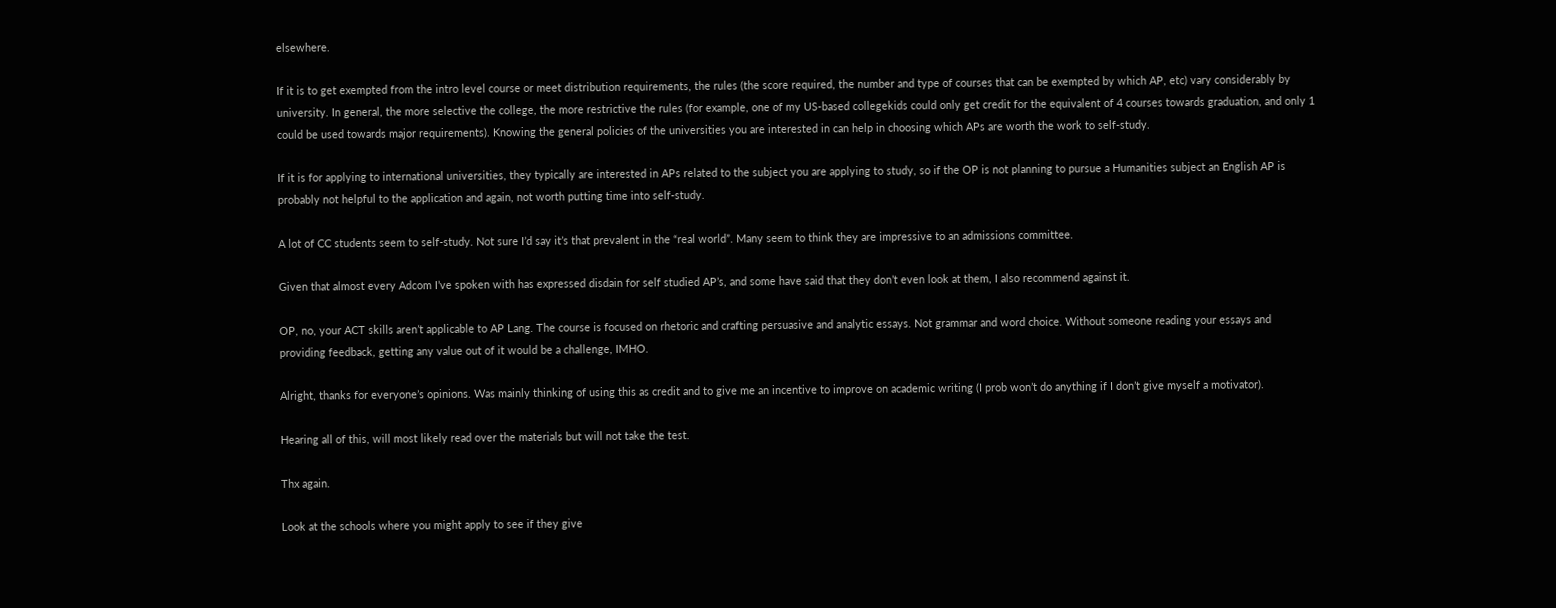elsewhere.

If it is to get exempted from the intro level course or meet distribution requirements, the rules (the score required, the number and type of courses that can be exempted by which AP, etc) vary considerably by university. In general, the more selective the college, the more restrictive the rules (for example, one of my US-based collegekids could only get credit for the equivalent of 4 courses towards graduation, and only 1 could be used towards major requirements). Knowing the general policies of the universities you are interested in can help in choosing which APs are worth the work to self-study.

If it is for applying to international universities, they typically are interested in APs related to the subject you are applying to study, so if the OP is not planning to pursue a Humanities subject an English AP is probably not helpful to the application and again, not worth putting time into self-study.

A lot of CC students seem to self-study. Not sure I’d say it’s that prevalent in the “real world”. Many seem to think they are impressive to an admissions committee.

Given that almost every Adcom I’ve spoken with has expressed disdain for self studied AP’s, and some have said that they don’t even look at them, I also recommend against it.

OP, no, your ACT skills aren’t applicable to AP Lang. The course is focused on rhetoric and crafting persuasive and analytic essays. Not grammar and word choice. Without someone reading your essays and providing feedback, getting any value out of it would be a challenge, IMHO.

Alright, thanks for everyone’s opinions. Was mainly thinking of using this as credit and to give me an incentive to improve on academic writing (I prob won’t do anything if I don’t give myself a motivator).

Hearing all of this, will most likely read over the materials but will not take the test.

Thx again.

Look at the schools where you might apply to see if they give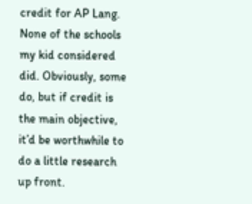credit for AP Lang. None of the schools my kid considered did. Obviously, some do, but if credit is the main objective, it’d be worthwhile to do a little research up front.